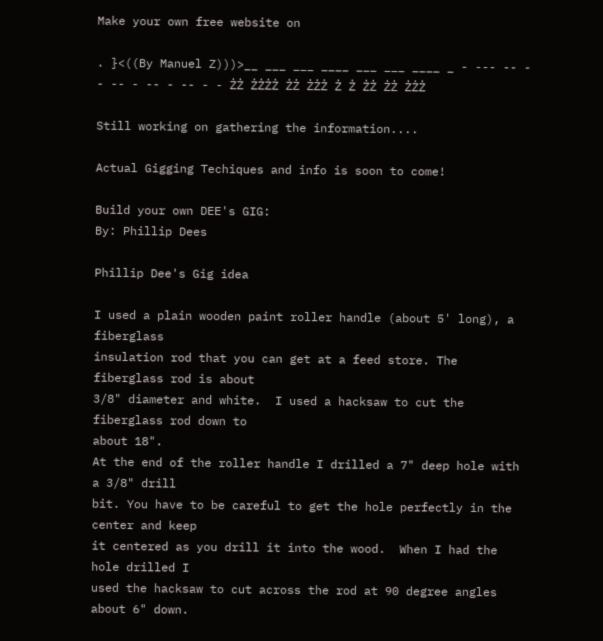Make your own free website on

. }<((By Manuel Z)))>__ ___ ___ ____ ___ ___ ____ _ - --- -- - - -- - -- - -- - - ŻŻ ŻŻŻŻ ŻŻ ŻŻŻ Ż Ż ŻŻ ŻŻ ŻŻŻ

Still working on gathering the information....

Actual Gigging Techiques and info is soon to come!

Build your own DEE's GIG:
By: Phillip Dees

Phillip Dee's Gig idea

I used a plain wooden paint roller handle (about 5' long), a fiberglass
insulation rod that you can get at a feed store. The fiberglass rod is about
3/8" diameter and white.  I used a hacksaw to cut the fiberglass rod down to
about 18".
At the end of the roller handle I drilled a 7" deep hole with a 3/8" drill
bit. You have to be careful to get the hole perfectly in the center and keep
it centered as you drill it into the wood.  When I had the hole drilled I
used the hacksaw to cut across the rod at 90 degree angles about 6" down.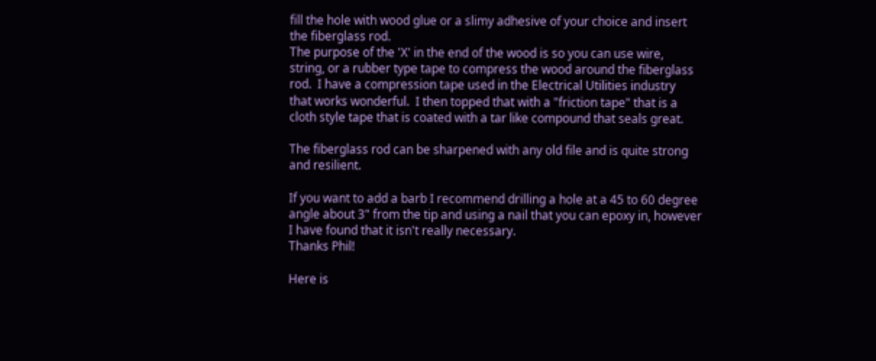fill the hole with wood glue or a slimy adhesive of your choice and insert
the fiberglass rod.
The purpose of the 'X' in the end of the wood is so you can use wire,
string, or a rubber type tape to compress the wood around the fiberglass
rod.  I have a compression tape used in the Electrical Utilities industry
that works wonderful.  I then topped that with a "friction tape" that is a
cloth style tape that is coated with a tar like compound that seals great.

The fiberglass rod can be sharpened with any old file and is quite strong
and resilient.

If you want to add a barb I recommend drilling a hole at a 45 to 60 degree
angle about 3" from the tip and using a nail that you can epoxy in, however
I have found that it isn't really necessary.
Thanks Phil!

Here is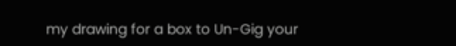my drawing for a box to Un-Gig your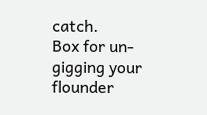catch.
Box for un-gigging your flounder